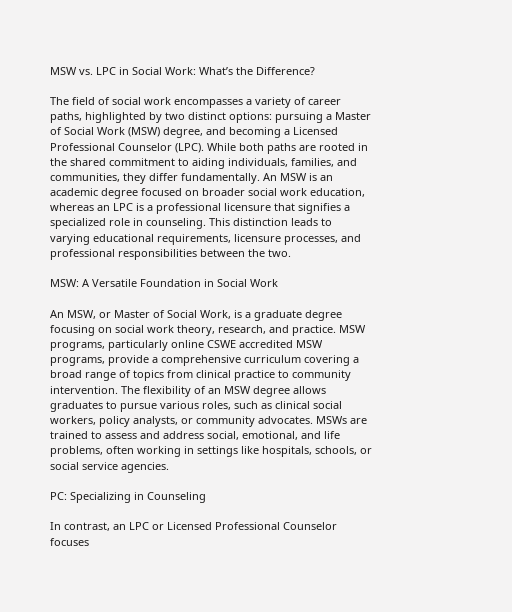MSW vs. LPC in Social Work: What’s the Difference?

The field of social work encompasses a variety of career paths, highlighted by two distinct options: pursuing a Master of Social Work (MSW) degree, and becoming a Licensed Professional Counselor (LPC). While both paths are rooted in the shared commitment to aiding individuals, families, and communities, they differ fundamentally. An MSW is an academic degree focused on broader social work education, whereas an LPC is a professional licensure that signifies a specialized role in counseling. This distinction leads to varying educational requirements, licensure processes, and professional responsibilities between the two.

MSW: A Versatile Foundation in Social Work

An MSW, or Master of Social Work, is a graduate degree focusing on social work theory, research, and practice. MSW programs, particularly online CSWE accredited MSW programs, provide a comprehensive curriculum covering a broad range of topics from clinical practice to community intervention. The flexibility of an MSW degree allows graduates to pursue various roles, such as clinical social workers, policy analysts, or community advocates. MSWs are trained to assess and address social, emotional, and life problems, often working in settings like hospitals, schools, or social service agencies.

PC: Specializing in Counseling

In contrast, an LPC or Licensed Professional Counselor focuses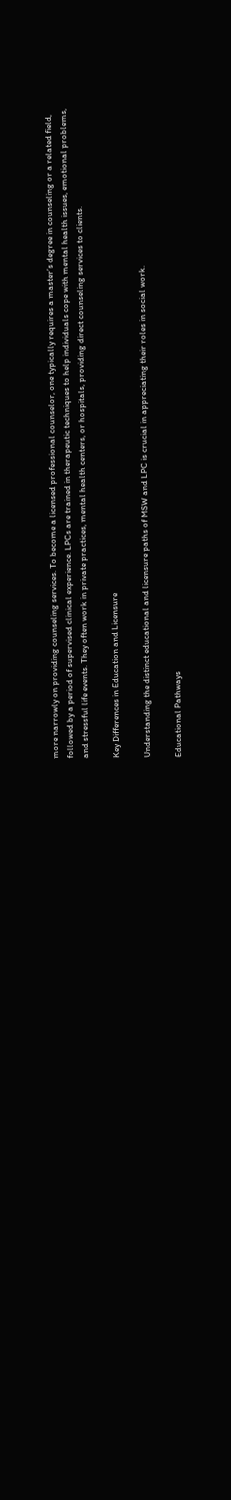more narrowly on providing counseling services. To become a licensed professional counselor, one typically requires a master’s degree in counseling or a related field, followed by a period of supervised clinical experience. LPCs are trained in therapeutic techniques to help individuals cope with mental health issues, emotional problems, and stressful life events. They often work in private practices, mental health centers, or hospitals, providing direct counseling services to clients.

Key Differences in Education and Licensure

Understanding the distinct educational and licensure paths of MSW and LPC is crucial in appreciating their roles in social work.

Educational Pathways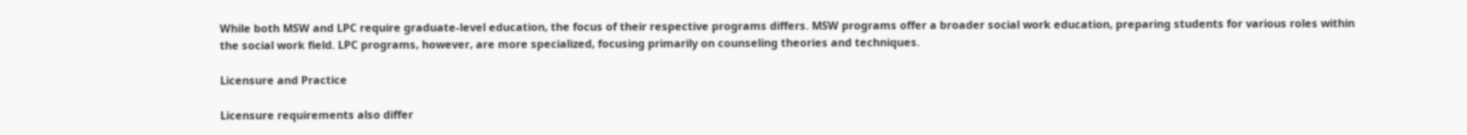While both MSW and LPC require graduate-level education, the focus of their respective programs differs. MSW programs offer a broader social work education, preparing students for various roles within the social work field. LPC programs, however, are more specialized, focusing primarily on counseling theories and techniques.

Licensure and Practice

Licensure requirements also differ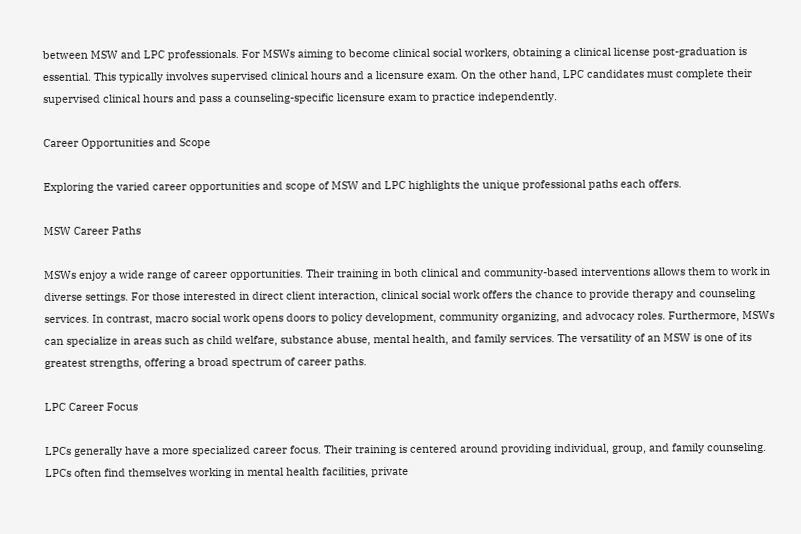between MSW and LPC professionals. For MSWs aiming to become clinical social workers, obtaining a clinical license post-graduation is essential. This typically involves supervised clinical hours and a licensure exam. On the other hand, LPC candidates must complete their supervised clinical hours and pass a counseling-specific licensure exam to practice independently.

Career Opportunities and Scope

Exploring the varied career opportunities and scope of MSW and LPC highlights the unique professional paths each offers.

MSW Career Paths

MSWs enjoy a wide range of career opportunities. Their training in both clinical and community-based interventions allows them to work in diverse settings. For those interested in direct client interaction, clinical social work offers the chance to provide therapy and counseling services. In contrast, macro social work opens doors to policy development, community organizing, and advocacy roles. Furthermore, MSWs can specialize in areas such as child welfare, substance abuse, mental health, and family services. The versatility of an MSW is one of its greatest strengths, offering a broad spectrum of career paths.

LPC Career Focus

LPCs generally have a more specialized career focus. Their training is centered around providing individual, group, and family counseling. LPCs often find themselves working in mental health facilities, private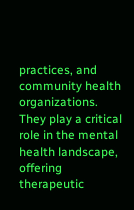practices, and community health organizations. They play a critical role in the mental health landscape, offering therapeutic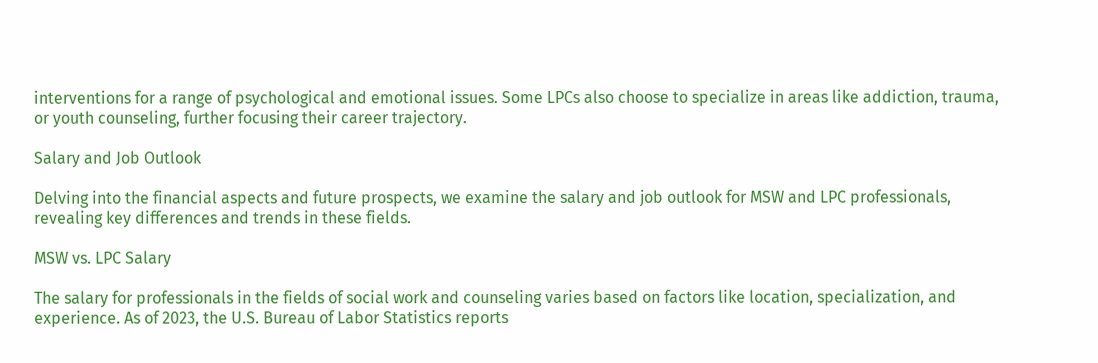interventions for a range of psychological and emotional issues. Some LPCs also choose to specialize in areas like addiction, trauma, or youth counseling, further focusing their career trajectory.

Salary and Job Outlook

Delving into the financial aspects and future prospects, we examine the salary and job outlook for MSW and LPC professionals, revealing key differences and trends in these fields.

MSW vs. LPC Salary

The salary for professionals in the fields of social work and counseling varies based on factors like location, specialization, and experience. As of 2023, the U.S. Bureau of Labor Statistics reports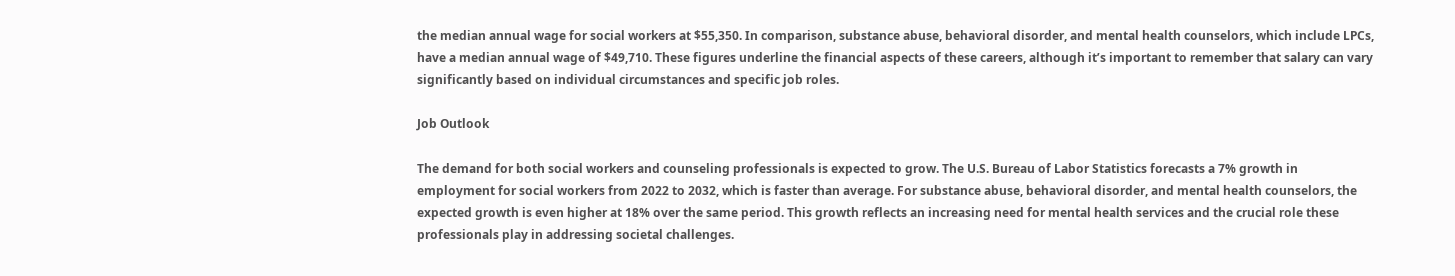the median annual wage for social workers at $55,350. In comparison, substance abuse, behavioral disorder, and mental health counselors, which include LPCs, have a median annual wage of $49,710. These figures underline the financial aspects of these careers, although it’s important to remember that salary can vary significantly based on individual circumstances and specific job roles.

Job Outlook

The demand for both social workers and counseling professionals is expected to grow. The U.S. Bureau of Labor Statistics forecasts a 7% growth in employment for social workers from 2022 to 2032, which is faster than average. For substance abuse, behavioral disorder, and mental health counselors, the expected growth is even higher at 18% over the same period. This growth reflects an increasing need for mental health services and the crucial role these professionals play in addressing societal challenges.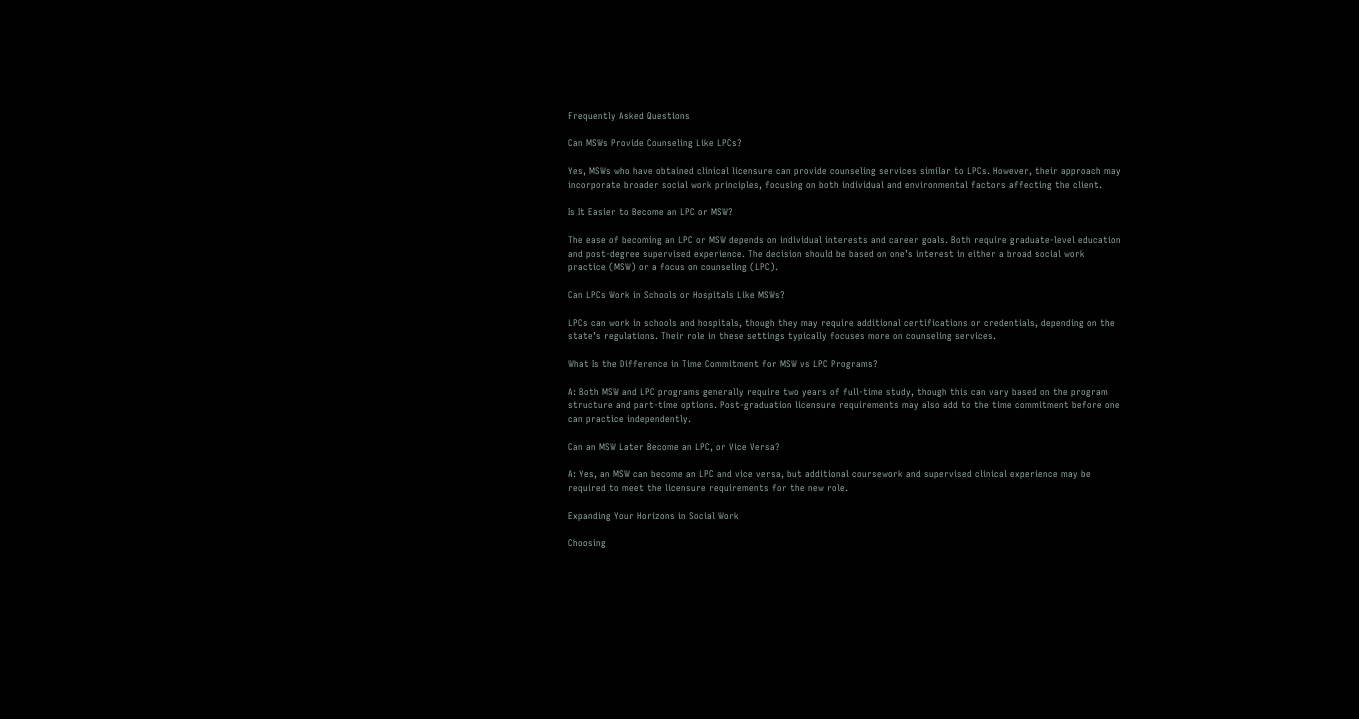Frequently Asked Questions

Can MSWs Provide Counseling Like LPCs?

Yes, MSWs who have obtained clinical licensure can provide counseling services similar to LPCs. However, their approach may incorporate broader social work principles, focusing on both individual and environmental factors affecting the client.

Is It Easier to Become an LPC or MSW?

The ease of becoming an LPC or MSW depends on individual interests and career goals. Both require graduate-level education and post-degree supervised experience. The decision should be based on one’s interest in either a broad social work practice (MSW) or a focus on counseling (LPC).

Can LPCs Work in Schools or Hospitals Like MSWs?

LPCs can work in schools and hospitals, though they may require additional certifications or credentials, depending on the state’s regulations. Their role in these settings typically focuses more on counseling services.

What Is the Difference in Time Commitment for MSW vs LPC Programs?

A: Both MSW and LPC programs generally require two years of full-time study, though this can vary based on the program structure and part-time options. Post-graduation licensure requirements may also add to the time commitment before one can practice independently.

Can an MSW Later Become an LPC, or Vice Versa?

A: Yes, an MSW can become an LPC and vice versa, but additional coursework and supervised clinical experience may be required to meet the licensure requirements for the new role.

Expanding Your Horizons in Social Work

Choosing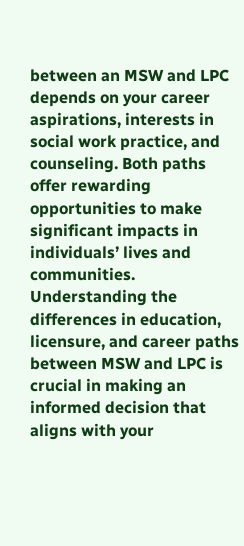between an MSW and LPC depends on your career aspirations, interests in social work practice, and counseling. Both paths offer rewarding opportunities to make significant impacts in individuals’ lives and communities. Understanding the differences in education, licensure, and career paths between MSW and LPC is crucial in making an informed decision that aligns with your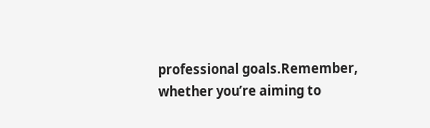professional goals.Remember, whether you’re aiming to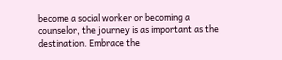become a social worker or becoming a counselor, the journey is as important as the destination. Embrace the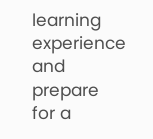learning experience and prepare for a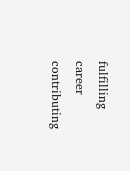fulfilling career contributing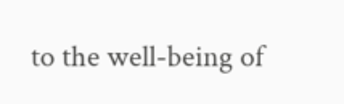to the well-being of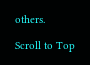others.

Scroll to Top